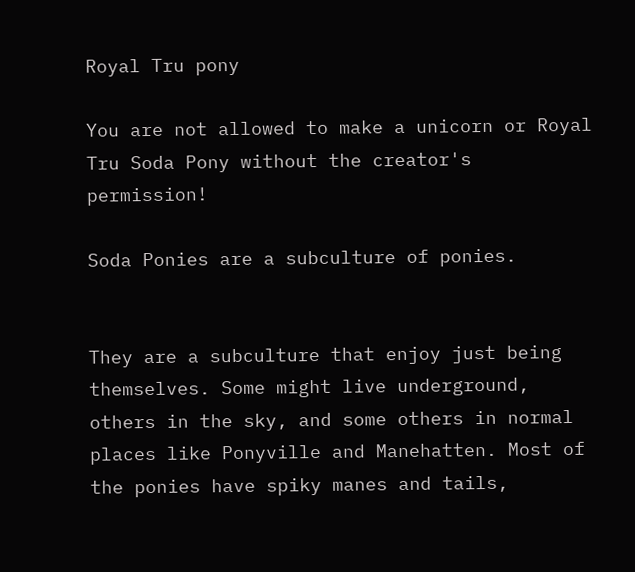Royal Tru pony

You are not allowed to make a unicorn or Royal Tru Soda Pony without the creator's permission!

Soda Ponies are a subculture of ponies.


They are a subculture that enjoy just being themselves. Some might live underground, others in the sky, and some others in normal places like Ponyville and Manehatten. Most of the ponies have spiky manes and tails,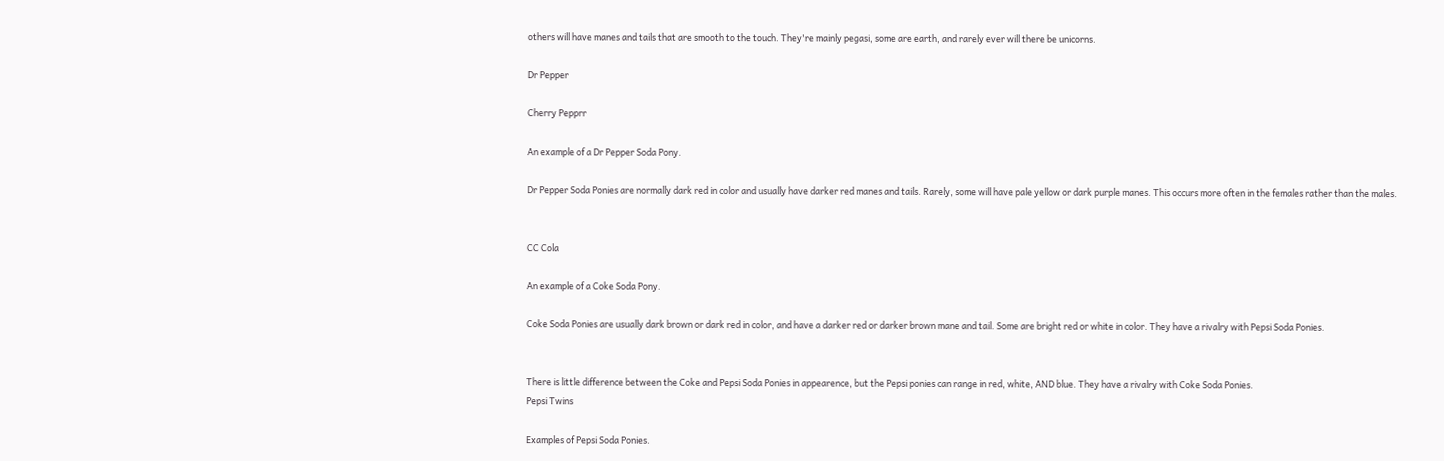others will have manes and tails that are smooth to the touch. They're mainly pegasi, some are earth, and rarely ever will there be unicorns.

Dr Pepper

Cherry Pepprr

An example of a Dr Pepper Soda Pony.

Dr Pepper Soda Ponies are normally dark red in color and usually have darker red manes and tails. Rarely, some will have pale yellow or dark purple manes. This occurs more often in the females rather than the males.


CC Cola

An example of a Coke Soda Pony.

Coke Soda Ponies are usually dark brown or dark red in color, and have a darker red or darker brown mane and tail. Some are bright red or white in color. They have a rivalry with Pepsi Soda Ponies.


There is little difference between the Coke and Pepsi Soda Ponies in appearence, but the Pepsi ponies can range in red, white, AND blue. They have a rivalry with Coke Soda Ponies.
Pepsi Twins

Examples of Pepsi Soda Ponies.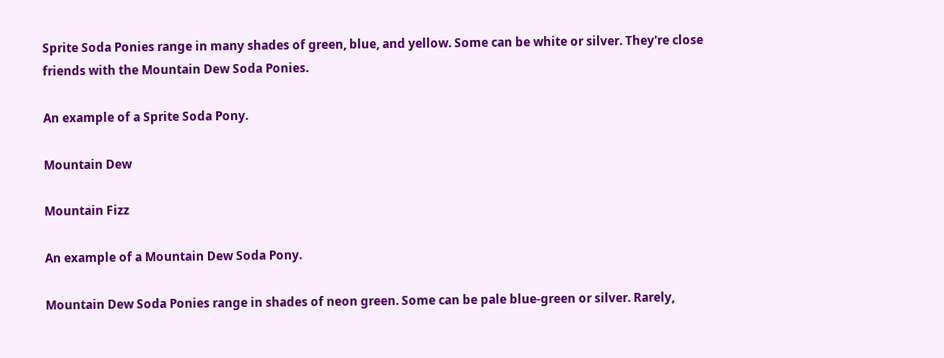Sprite Soda Ponies range in many shades of green, blue, and yellow. Some can be white or silver. They're close friends with the Mountain Dew Soda Ponies.

An example of a Sprite Soda Pony.

Mountain Dew

Mountain Fizz

An example of a Mountain Dew Soda Pony.

Mountain Dew Soda Ponies range in shades of neon green. Some can be pale blue-green or silver. Rarely,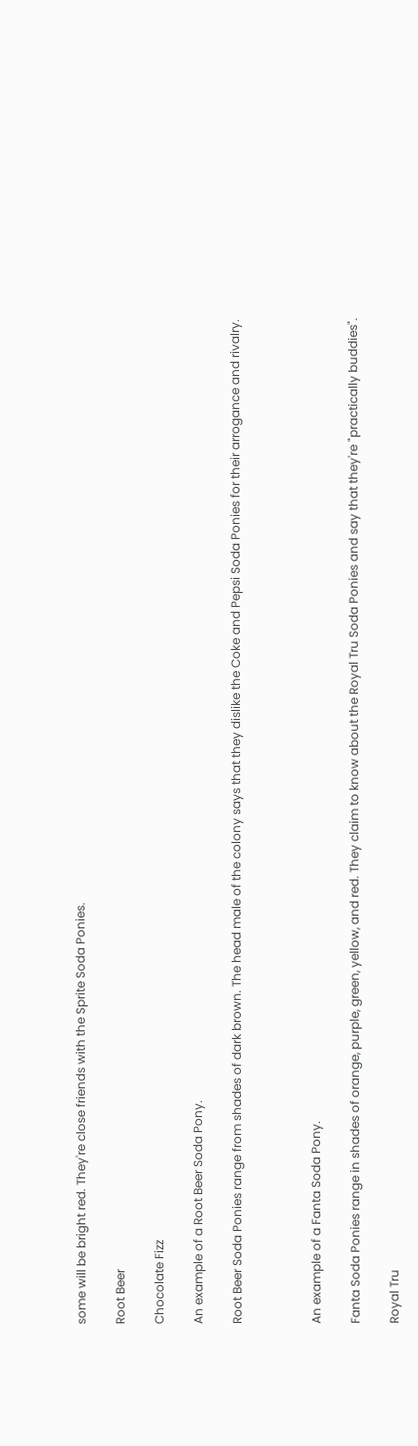some will be bright red. They're close friends with the Sprite Soda Ponies.

Root Beer

Chocolate Fizz

An example of a Root Beer Soda Pony.

Root Beer Soda Ponies range from shades of dark brown. The head male of the colony says that they dislike the Coke and Pepsi Soda Ponies for their arrogance and rivalry.



An example of a Fanta Soda Pony.

Fanta Soda Ponies range in shades of orange, purple, green, yellow, and red. They claim to know about the Royal Tru Soda Ponies and say that they're "practically buddies".

Royal Tru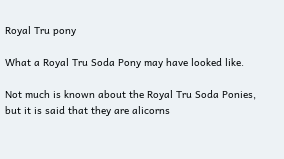Royal Tru pony

What a Royal Tru Soda Pony may have looked like.

Not much is known about the Royal Tru Soda Ponies, but it is said that they are alicorns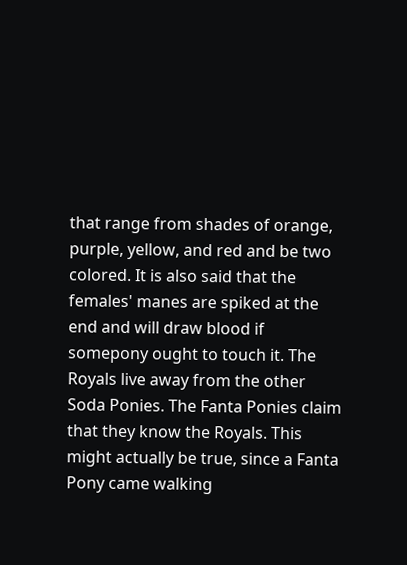that range from shades of orange, purple, yellow, and red and be two colored. It is also said that the females' manes are spiked at the end and will draw blood if somepony ought to touch it. The Royals live away from the other Soda Ponies. The Fanta Ponies claim that they know the Royals. This might actually be true, since a Fanta Pony came walking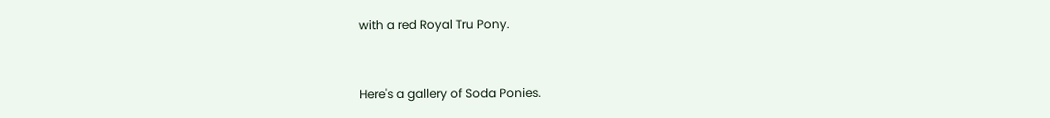with a red Royal Tru Pony.


Here's a gallery of Soda Ponies.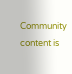Community content is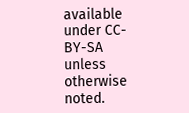available under CC-BY-SA unless otherwise noted.